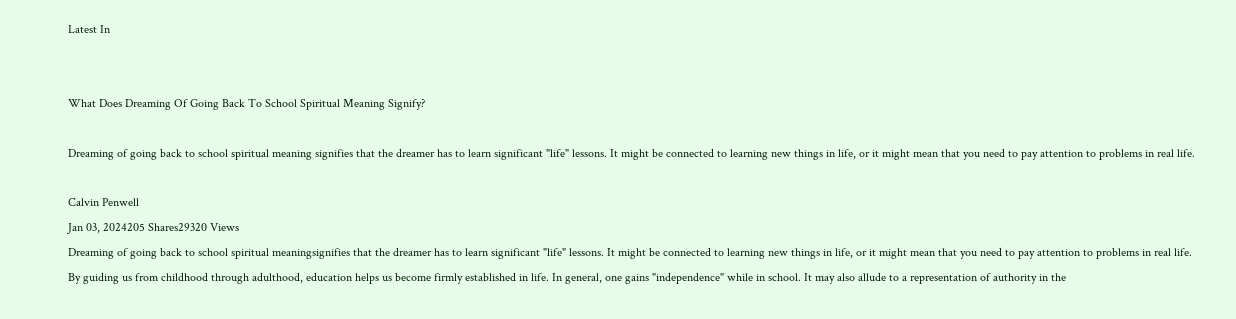Latest In


What Does Dreaming Of Going Back To School Spiritual Meaning Signify?

Dreaming of going back to school spiritual meaning signifies that the dreamer has to learn significant "life" lessons. It might be connected to learning new things in life, or it might mean that you need to pay attention to problems in real life.

Calvin Penwell
Jan 03, 2024205 Shares29320 Views
Dreaming of going back to school spiritual meaningsignifies that the dreamer has to learn significant "life" lessons. It might be connected to learning new things in life, or it might mean that you need to pay attention to problems in real life.
By guiding us from childhood through adulthood, education helps us become firmly established in life. In general, one gains "independence" while in school. It may also allude to a representation of authority in the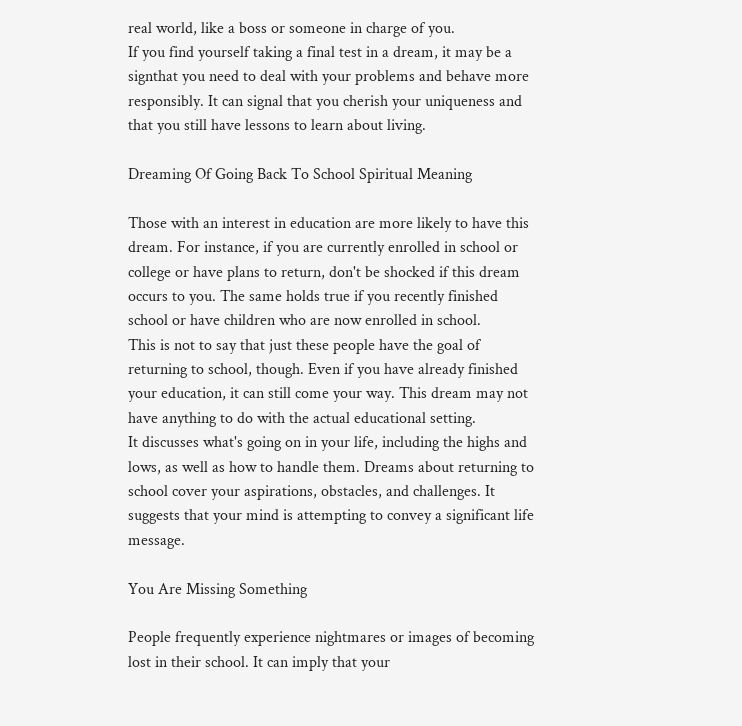real world, like a boss or someone in charge of you.
If you find yourself taking a final test in a dream, it may be a signthat you need to deal with your problems and behave more responsibly. It can signal that you cherish your uniqueness and that you still have lessons to learn about living.

Dreaming Of Going Back To School Spiritual Meaning

Those with an interest in education are more likely to have this dream. For instance, if you are currently enrolled in school or college or have plans to return, don't be shocked if this dream occurs to you. The same holds true if you recently finished school or have children who are now enrolled in school.
This is not to say that just these people have the goal of returning to school, though. Even if you have already finished your education, it can still come your way. This dream may not have anything to do with the actual educational setting.
It discusses what's going on in your life, including the highs and lows, as well as how to handle them. Dreams about returning to school cover your aspirations, obstacles, and challenges. It suggests that your mind is attempting to convey a significant life message.

You Are Missing Something

People frequently experience nightmares or images of becoming lost in their school. It can imply that your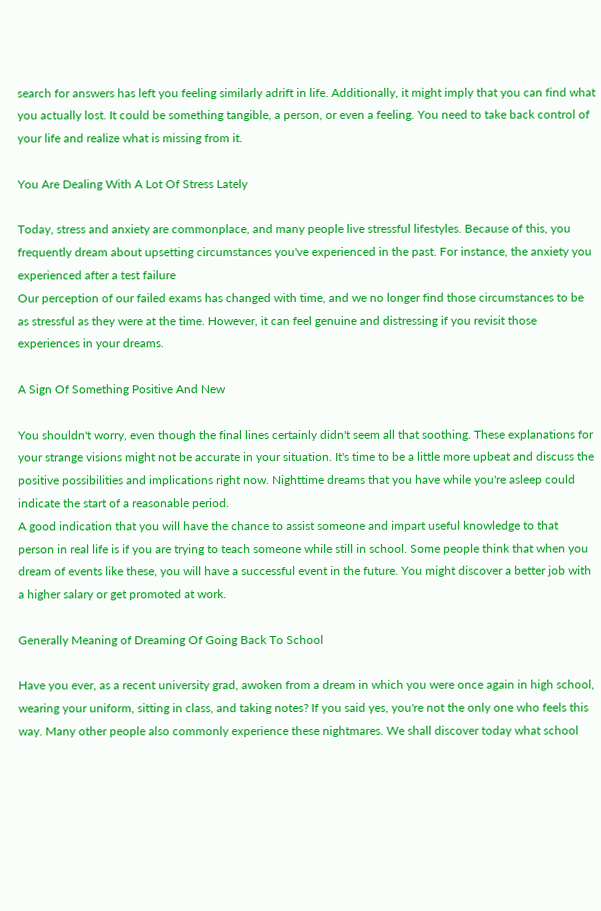search for answers has left you feeling similarly adrift in life. Additionally, it might imply that you can find what you actually lost. It could be something tangible, a person, or even a feeling. You need to take back control of your life and realize what is missing from it.

You Are Dealing With A Lot Of Stress Lately

Today, stress and anxiety are commonplace, and many people live stressful lifestyles. Because of this, you frequently dream about upsetting circumstances you've experienced in the past. For instance, the anxiety you experienced after a test failure
Our perception of our failed exams has changed with time, and we no longer find those circumstances to be as stressful as they were at the time. However, it can feel genuine and distressing if you revisit those experiences in your dreams.

A Sign Of Something Positive And New

You shouldn't worry, even though the final lines certainly didn't seem all that soothing. These explanations for your strange visions might not be accurate in your situation. It's time to be a little more upbeat and discuss the positive possibilities and implications right now. Nighttime dreams that you have while you're asleep could indicate the start of a reasonable period.
A good indication that you will have the chance to assist someone and impart useful knowledge to that person in real life is if you are trying to teach someone while still in school. Some people think that when you dream of events like these, you will have a successful event in the future. You might discover a better job with a higher salary or get promoted at work.

Generally Meaning of Dreaming Of Going Back To School

Have you ever, as a recent university grad, awoken from a dream in which you were once again in high school, wearing your uniform, sitting in class, and taking notes? If you said yes, you're not the only one who feels this way. Many other people also commonly experience these nightmares. We shall discover today what school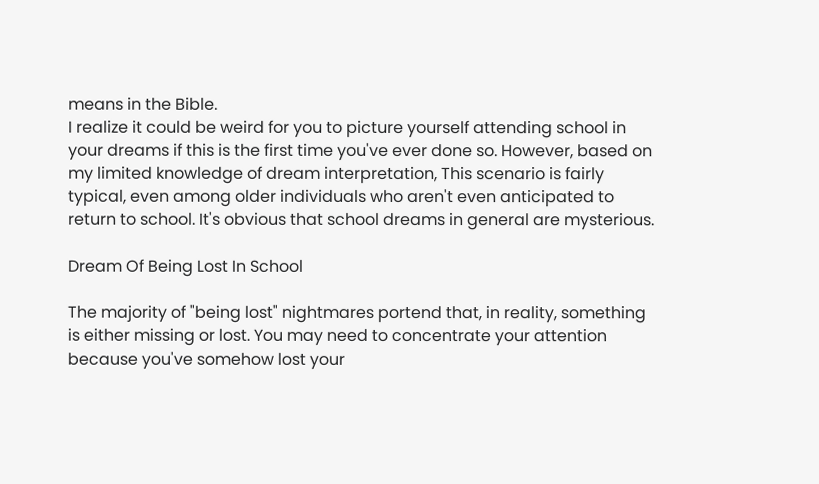means in the Bible.
I realize it could be weird for you to picture yourself attending school in your dreams if this is the first time you've ever done so. However, based on my limited knowledge of dream interpretation, This scenario is fairly typical, even among older individuals who aren't even anticipated to return to school. It's obvious that school dreams in general are mysterious.

Dream Of Being Lost In School

The majority of "being lost" nightmares portend that, in reality, something is either missing or lost. You may need to concentrate your attention because you've somehow lost your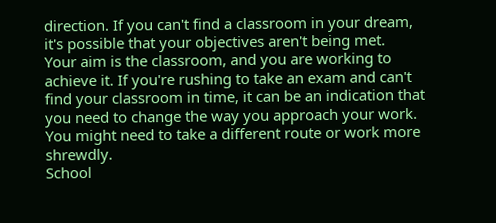direction. If you can't find a classroom in your dream, it's possible that your objectives aren't being met.
Your aim is the classroom, and you are working to achieve it. If you're rushing to take an exam and can't find your classroom in time, it can be an indication that you need to change the way you approach your work. You might need to take a different route or work more shrewdly.
School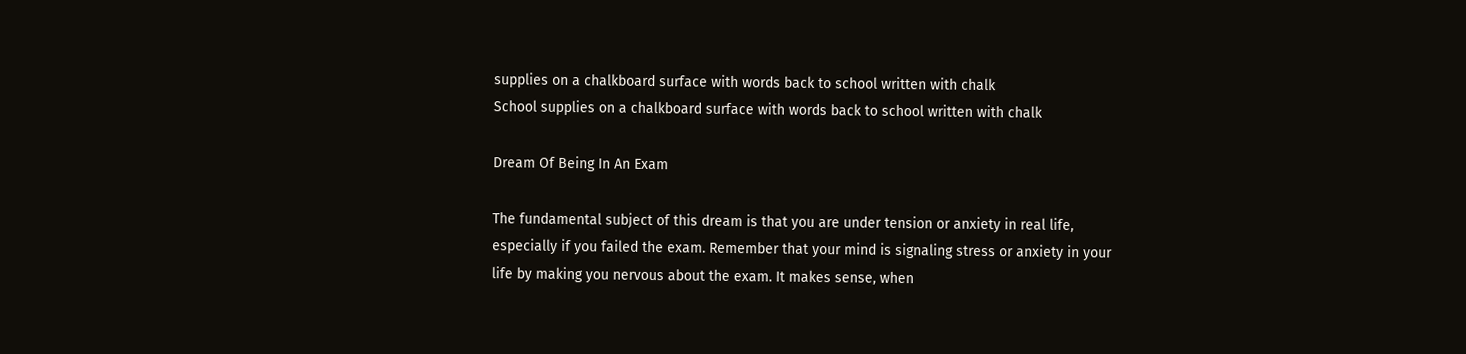supplies on a chalkboard surface with words back to school written with chalk
School supplies on a chalkboard surface with words back to school written with chalk

Dream Of Being In An Exam

The fundamental subject of this dream is that you are under tension or anxiety in real life, especially if you failed the exam. Remember that your mind is signaling stress or anxiety in your life by making you nervous about the exam. It makes sense, when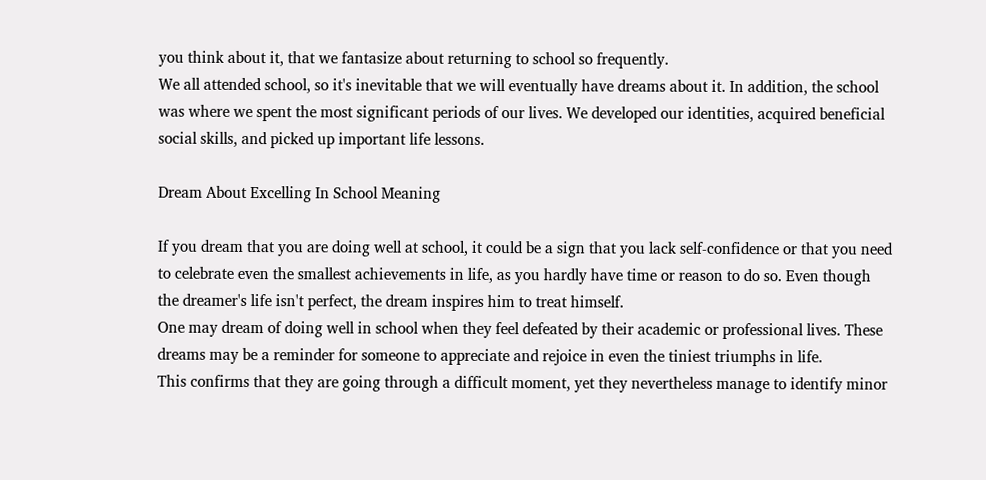you think about it, that we fantasize about returning to school so frequently.
We all attended school, so it's inevitable that we will eventually have dreams about it. In addition, the school was where we spent the most significant periods of our lives. We developed our identities, acquired beneficial social skills, and picked up important life lessons.

Dream About Excelling In School Meaning

If you dream that you are doing well at school, it could be a sign that you lack self-confidence or that you need to celebrate even the smallest achievements in life, as you hardly have time or reason to do so. Even though the dreamer's life isn't perfect, the dream inspires him to treat himself.
One may dream of doing well in school when they feel defeated by their academic or professional lives. These dreams may be a reminder for someone to appreciate and rejoice in even the tiniest triumphs in life.
This confirms that they are going through a difficult moment, yet they nevertheless manage to identify minor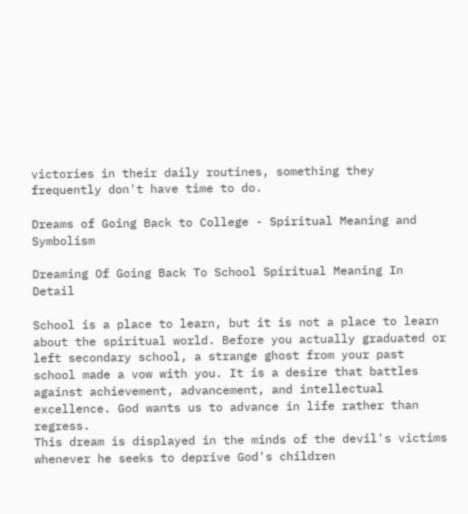victories in their daily routines, something they frequently don't have time to do.

Dreams of Going Back to College - Spiritual Meaning and Symbolism

Dreaming Of Going Back To School Spiritual Meaning In Detail

School is a place to learn, but it is not a place to learn about the spiritual world. Before you actually graduated or left secondary school, a strange ghost from your past school made a vow with you. It is a desire that battles against achievement, advancement, and intellectual excellence. God wants us to advance in life rather than regress.
This dream is displayed in the minds of the devil's victims whenever he seeks to deprive God's children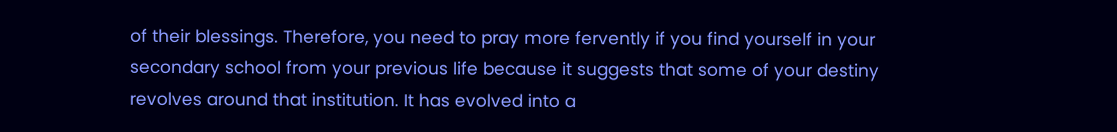of their blessings. Therefore, you need to pray more fervently if you find yourself in your secondary school from your previous life because it suggests that some of your destiny revolves around that institution. It has evolved into a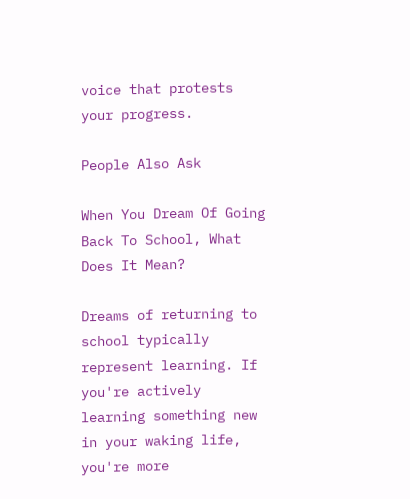voice that protests your progress.

People Also Ask

When You Dream Of Going Back To School, What Does It Mean?

Dreams of returning to school typically represent learning. If you're actively learning something new in your waking life, you're more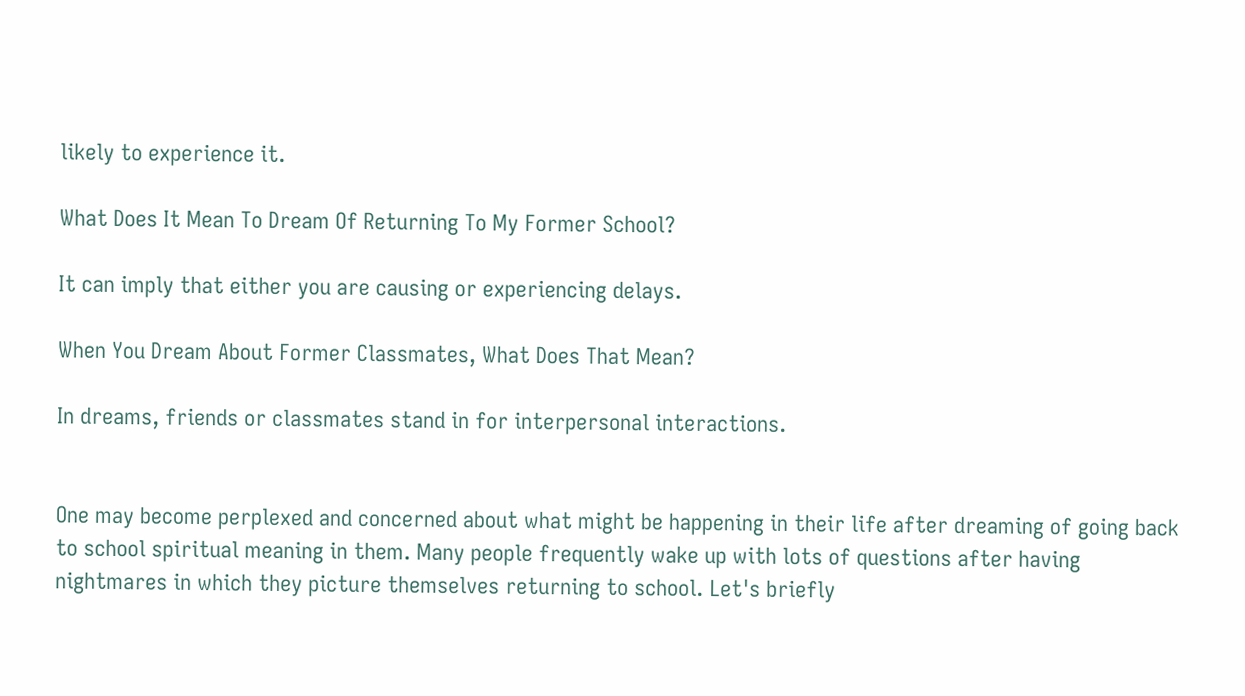likely to experience it.

What Does It Mean To Dream Of Returning To My Former School?

It can imply that either you are causing or experiencing delays.

When You Dream About Former Classmates, What Does That Mean?

In dreams, friends or classmates stand in for interpersonal interactions.


One may become perplexed and concerned about what might be happening in their life after dreaming of going back to school spiritual meaning in them. Many people frequently wake up with lots of questions after having nightmares in which they picture themselves returning to school. Let's briefly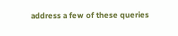address a few of these queries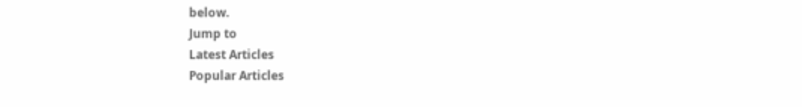below.
Jump to
Latest Articles
Popular Articles